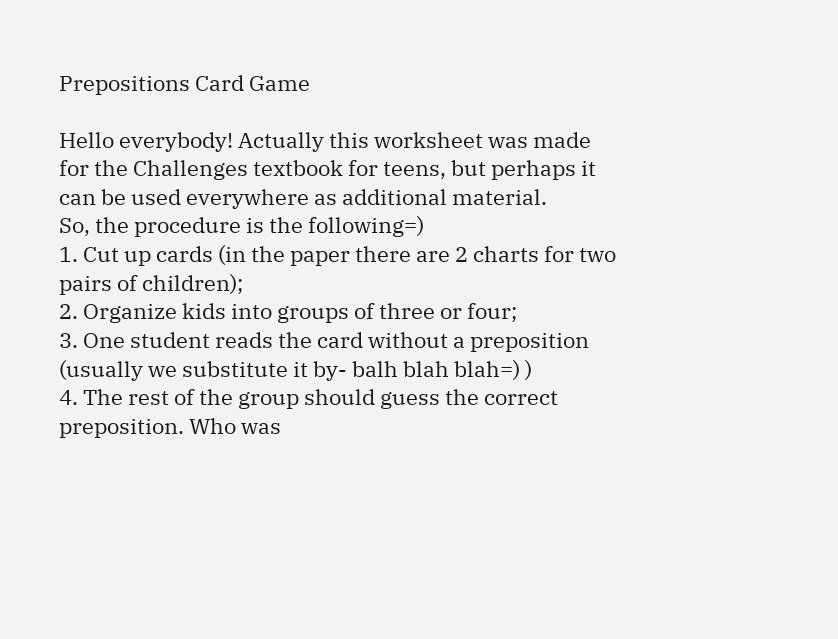Prepositions Card Game

Hello everybody! Actually this worksheet was made for the Challenges textbook for teens, but perhaps it can be used everywhere as additional material.
So, the procedure is the following=)
1. Cut up cards (in the paper there are 2 charts for two pairs of children);
2. Organize kids into groups of three or four;
3. One student reads the card without a preposition (usually we substitute it by- balh blah blah=) )
4. The rest of the group should guess the correct preposition. Who was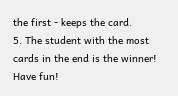the first - keeps the card.
5. The student with the most cards in the end is the winner!
Have fun!